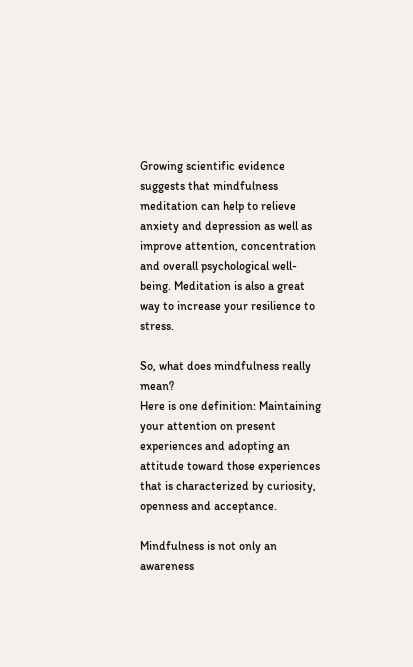Growing scientific evidence suggests that mindfulness meditation can help to relieve anxiety and depression as well as improve attention, concentration and overall psychological well-being. Meditation is also a great way to increase your resilience to stress.

So, what does mindfulness really mean?
Here is one definition: Maintaining your attention on present experiences and adopting an attitude toward those experiences that is characterized by curiosity, openness and acceptance.

Mindfulness is not only an awareness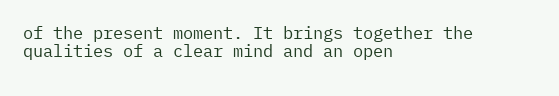of the present moment. It brings together the qualities of a clear mind and an open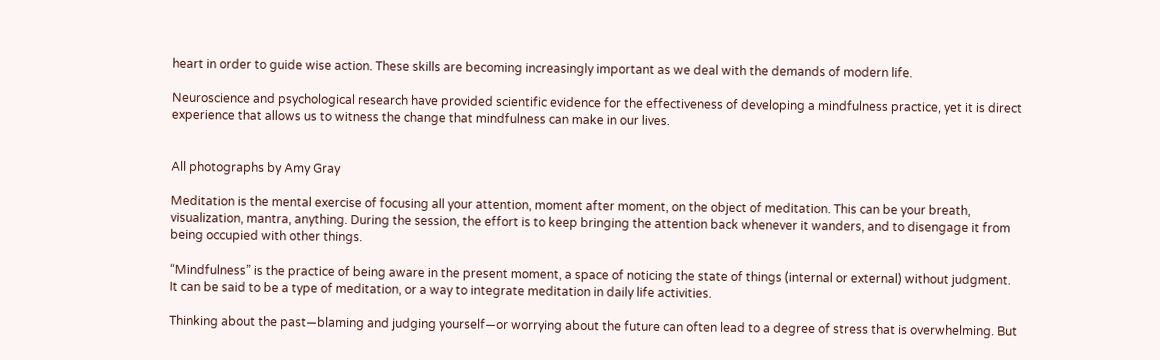heart in order to guide wise action. These skills are becoming increasingly important as we deal with the demands of modern life.

Neuroscience and psychological research have provided scientific evidence for the effectiveness of developing a mindfulness practice, yet it is direct experience that allows us to witness the change that mindfulness can make in our lives.


All photographs by Amy Gray

Meditation is the mental exercise of focusing all your attention, moment after moment, on the object of meditation. This can be your breath, visualization, mantra, anything. During the session, the effort is to keep bringing the attention back whenever it wanders, and to disengage it from being occupied with other things.

“Mindfulness” is the practice of being aware in the present moment, a space of noticing the state of things (internal or external) without judgment. It can be said to be a type of meditation, or a way to integrate meditation in daily life activities.

Thinking about the past—blaming and judging yourself—or worrying about the future can often lead to a degree of stress that is overwhelming. But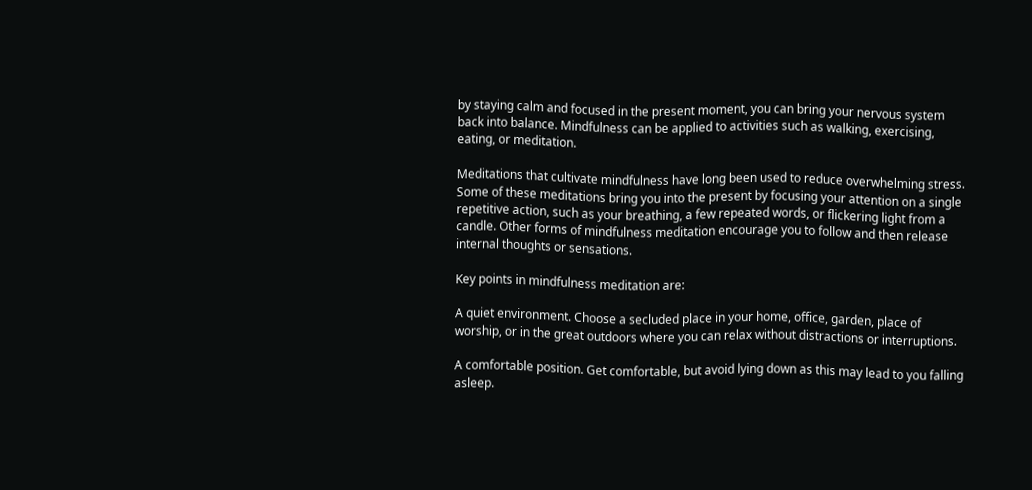by staying calm and focused in the present moment, you can bring your nervous system back into balance. Mindfulness can be applied to activities such as walking, exercising, eating, or meditation.

Meditations that cultivate mindfulness have long been used to reduce overwhelming stress. Some of these meditations bring you into the present by focusing your attention on a single repetitive action, such as your breathing, a few repeated words, or flickering light from a candle. Other forms of mindfulness meditation encourage you to follow and then release internal thoughts or sensations.

Key points in mindfulness meditation are:

A quiet environment. Choose a secluded place in your home, office, garden, place of worship, or in the great outdoors where you can relax without distractions or interruptions.

A comfortable position. Get comfortable, but avoid lying down as this may lead to you falling asleep.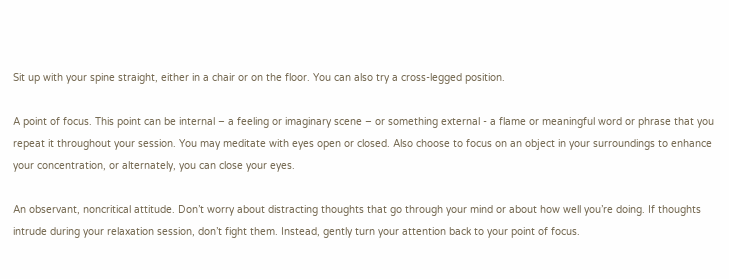Sit up with your spine straight, either in a chair or on the floor. You can also try a cross-legged position.

A point of focus. This point can be internal – a feeling or imaginary scene – or something external - a flame or meaningful word or phrase that you repeat it throughout your session. You may meditate with eyes open or closed. Also choose to focus on an object in your surroundings to enhance your concentration, or alternately, you can close your eyes.

An observant, noncritical attitude. Don’t worry about distracting thoughts that go through your mind or about how well you’re doing. If thoughts intrude during your relaxation session, don’t fight them. Instead, gently turn your attention back to your point of focus.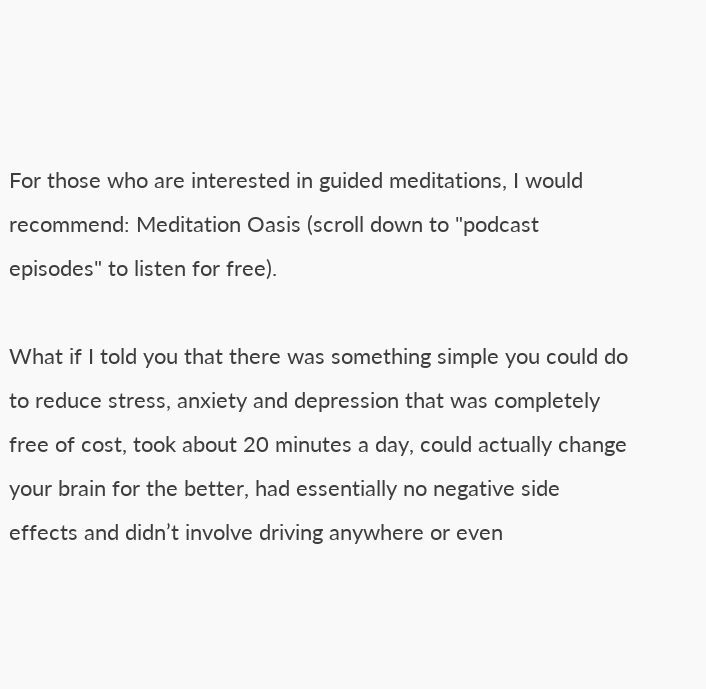For those who are interested in guided meditations, I would recommend: Meditation Oasis (scroll down to "podcast episodes" to listen for free).

What if I told you that there was something simple you could do to reduce stress, anxiety and depression that was completely free of cost, took about 20 minutes a day, could actually change your brain for the better, had essentially no negative side effects and didn’t involve driving anywhere or even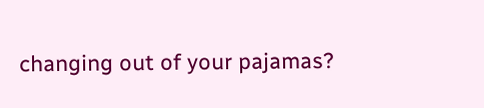changing out of your pajamas?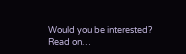Would you be interested? Read on…